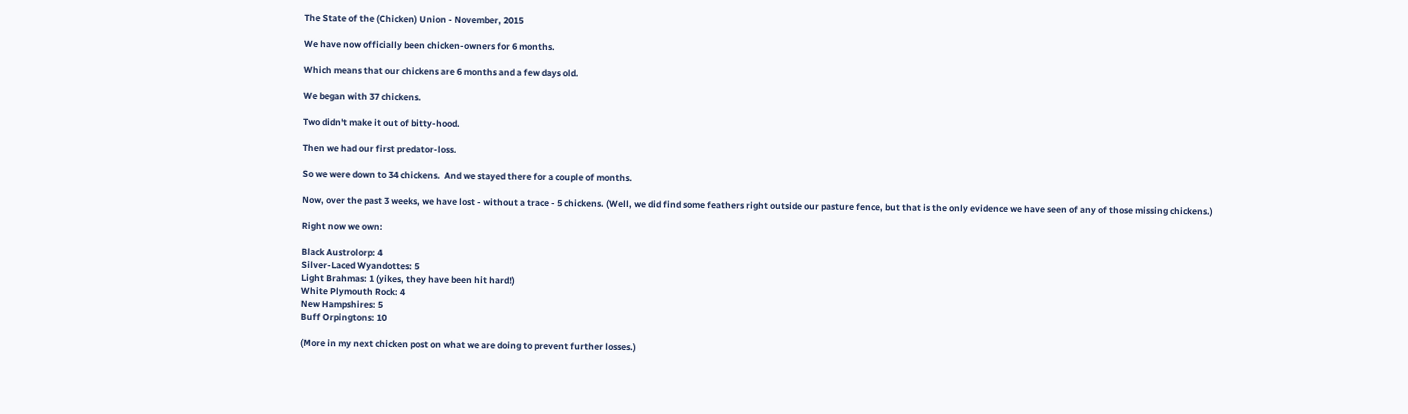The State of the (Chicken) Union - November, 2015

We have now officially been chicken-owners for 6 months.

Which means that our chickens are 6 months and a few days old.

We began with 37 chickens.

Two didn't make it out of bitty-hood.

Then we had our first predator-loss.

So we were down to 34 chickens.  And we stayed there for a couple of months.

Now, over the past 3 weeks, we have lost - without a trace - 5 chickens. (Well, we did find some feathers right outside our pasture fence, but that is the only evidence we have seen of any of those missing chickens.)

Right now we own:

Black Austrolorp: 4
Silver-Laced Wyandottes: 5
Light Brahmas: 1 (yikes, they have been hit hard!)
White Plymouth Rock: 4
New Hampshires: 5
Buff Orpingtons: 10

(More in my next chicken post on what we are doing to prevent further losses.)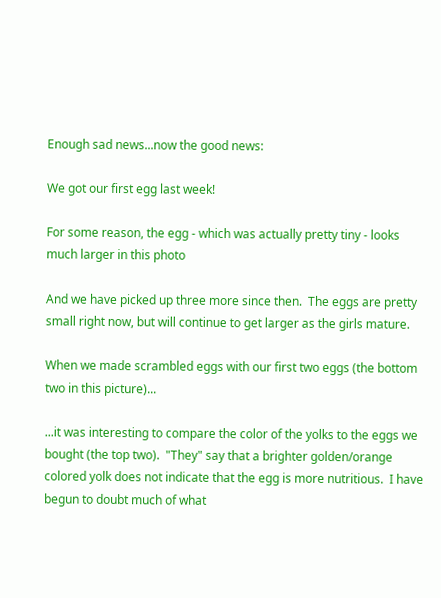Enough sad news...now the good news:

We got our first egg last week!

For some reason, the egg - which was actually pretty tiny - looks much larger in this photo

And we have picked up three more since then.  The eggs are pretty small right now, but will continue to get larger as the girls mature.

When we made scrambled eggs with our first two eggs (the bottom two in this picture)...

...it was interesting to compare the color of the yolks to the eggs we bought (the top two).  "They" say that a brighter golden/orange colored yolk does not indicate that the egg is more nutritious.  I have begun to doubt much of what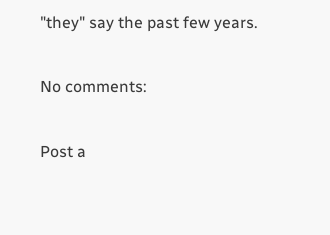"they" say the past few years.

No comments:

Post a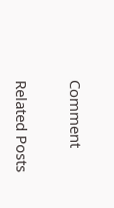Comment


Related Posts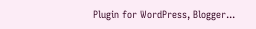Plugin for WordPress, Blogger...